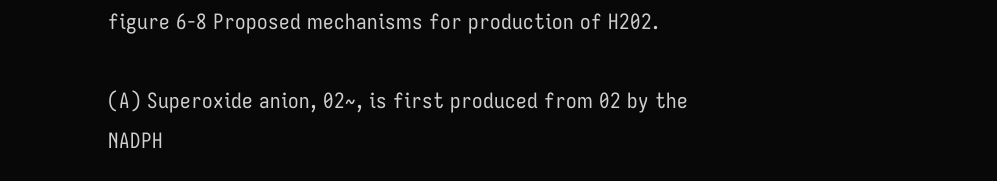figure 6-8 Proposed mechanisms for production of H202.

(A) Superoxide anion, 02~, is first produced from 02 by the NADPH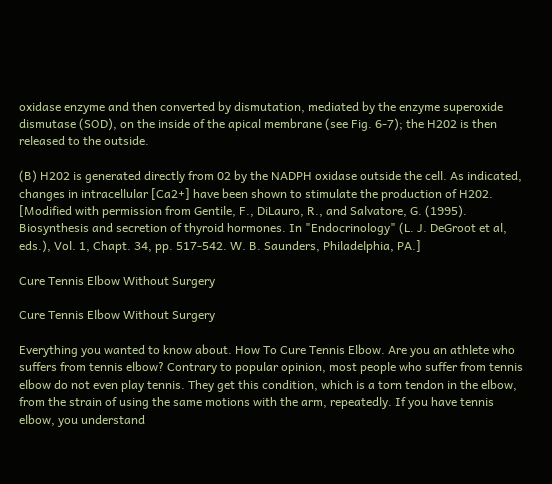oxidase enzyme and then converted by dismutation, mediated by the enzyme superoxide dismutase (SOD), on the inside of the apical membrane (see Fig. 6-7); the H202 is then released to the outside.

(B) H202 is generated directly from 02 by the NADPH oxidase outside the cell. As indicated, changes in intracellular [Ca2+] have been shown to stimulate the production of H202. [Modified with permission from Gentile, F., DiLauro, R., and Salvatore, G. (1995). Biosynthesis and secretion of thyroid hormones. In "Endocrinology" (L. J. DeGroot et al, eds.), Vol. 1, Chapt. 34, pp. 517-542. W. B. Saunders, Philadelphia, PA.]

Cure Tennis Elbow Without Surgery

Cure Tennis Elbow Without Surgery

Everything you wanted to know about. How To Cure Tennis Elbow. Are you an athlete who suffers from tennis elbow? Contrary to popular opinion, most people who suffer from tennis elbow do not even play tennis. They get this condition, which is a torn tendon in the elbow, from the strain of using the same motions with the arm, repeatedly. If you have tennis elbow, you understand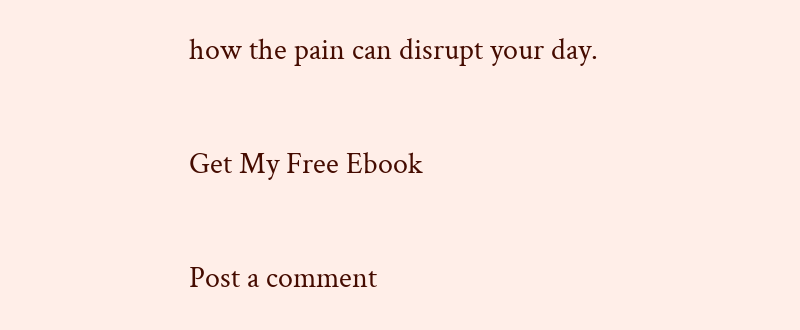how the pain can disrupt your day.

Get My Free Ebook

Post a comment